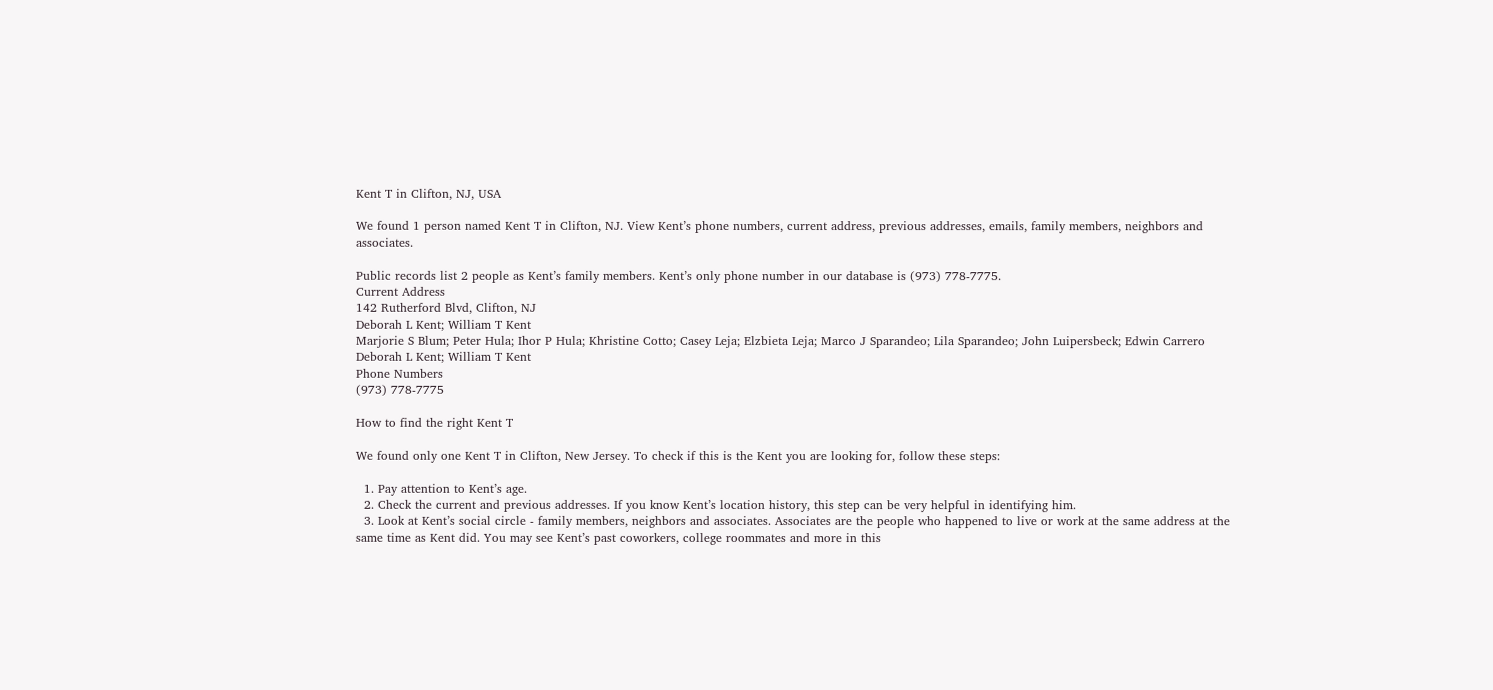Kent T in Clifton, NJ, USA

We found 1 person named Kent T in Clifton, NJ. View Kent’s phone numbers, current address, previous addresses, emails, family members, neighbors and associates.

Public records list 2 people as Kent’s family members. Kent’s only phone number in our database is (973) 778-7775.
Current Address
142 Rutherford Blvd, Clifton, NJ
Deborah L Kent; William T Kent
Marjorie S Blum; Peter Hula; Ihor P Hula; Khristine Cotto; Casey Leja; Elzbieta Leja; Marco J Sparandeo; Lila Sparandeo; John Luipersbeck; Edwin Carrero
Deborah L Kent; William T Kent
Phone Numbers
(973) 778-7775

How to find the right Kent T

We found only one Kent T in Clifton, New Jersey. To check if this is the Kent you are looking for, follow these steps:

  1. Pay attention to Kent’s age.
  2. Check the current and previous addresses. If you know Kent’s location history, this step can be very helpful in identifying him.
  3. Look at Kent’s social circle - family members, neighbors and associates. Associates are the people who happened to live or work at the same address at the same time as Kent did. You may see Kent’s past coworkers, college roommates and more in this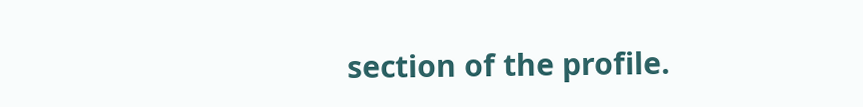section of the profile.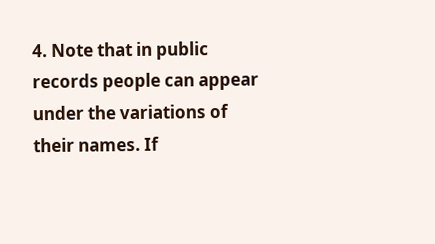4. Note that in public records people can appear under the variations of their names. If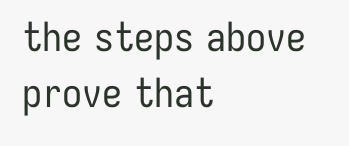the steps above prove that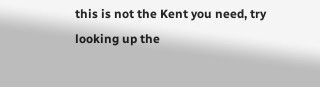this is not the Kent you need, try looking up the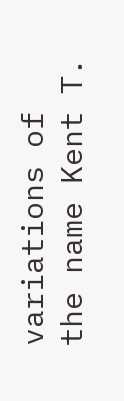variations of the name Kent T.